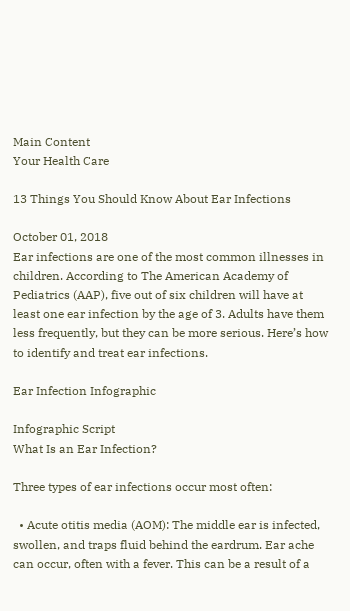Main Content
Your Health Care

13 Things You Should Know About Ear Infections

October 01, 2018
Ear infections are one of the most common illnesses in children. According to The American Academy of Pediatrics (AAP), five out of six children will have at least one ear infection by the age of 3. Adults have them less frequently, but they can be more serious. Here’s how to identify and treat ear infections.

Ear Infection Infographic

Infographic Script
What Is an Ear Infection?

Three types of ear infections occur most often:

  • Acute otitis media (AOM): The middle ear is infected, swollen, and traps fluid behind the eardrum. Ear ache can occur, often with a fever. This can be a result of a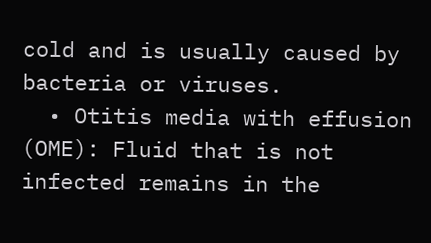cold and is usually caused by bacteria or viruses.
  • Otitis media with effusion (OME): Fluid that is not infected remains in the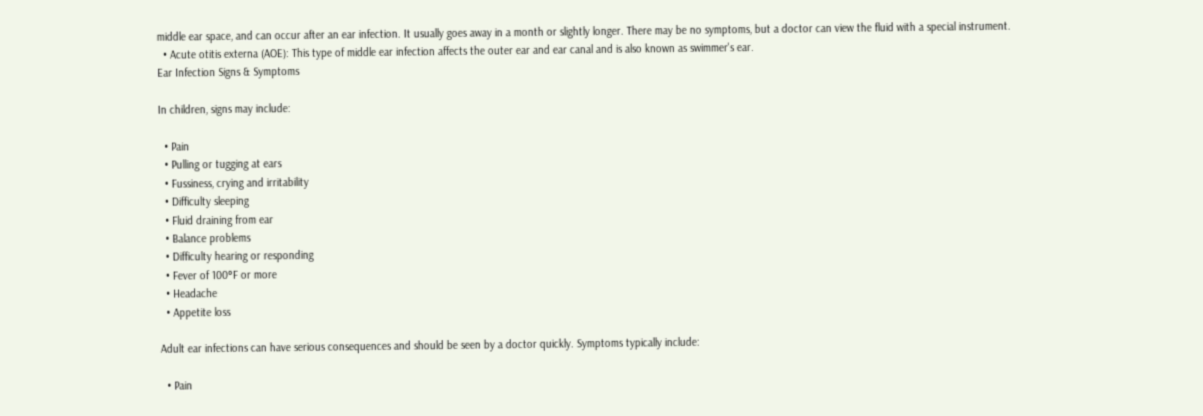middle ear space, and can occur after an ear infection. It usually goes away in a month or slightly longer. There may be no symptoms, but a doctor can view the fluid with a special instrument.
  • Acute otitis externa (AOE): This type of middle ear infection affects the outer ear and ear canal and is also known as swimmer's ear.
Ear Infection Signs & Symptoms

In children, signs may include:

  • Pain
  • Pulling or tugging at ears
  • Fussiness, crying and irritability
  • Difficulty sleeping
  • Fluid draining from ear
  • Balance problems
  • Difficulty hearing or responding
  • Fever of 100°F or more
  • Headache
  • Appetite loss

Adult ear infections can have serious consequences and should be seen by a doctor quickly. Symptoms typically include:

  • Pain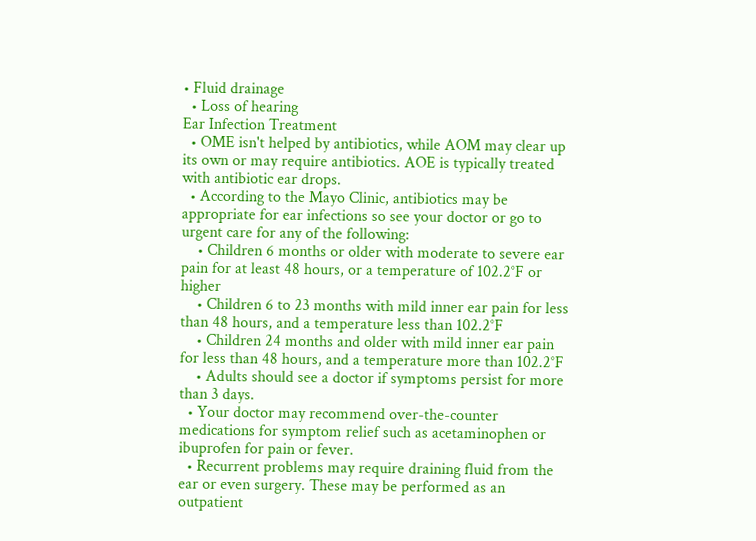• Fluid drainage
  • Loss of hearing
Ear Infection Treatment
  • OME isn't helped by antibiotics, while AOM may clear up its own or may require antibiotics. AOE is typically treated with antibiotic ear drops.
  • According to the Mayo Clinic, antibiotics may be appropriate for ear infections so see your doctor or go to urgent care for any of the following:
    • Children 6 months or older with moderate to severe ear pain for at least 48 hours, or a temperature of 102.2°F or higher
    • Children 6 to 23 months with mild inner ear pain for less than 48 hours, and a temperature less than 102.2°F
    • Children 24 months and older with mild inner ear pain for less than 48 hours, and a temperature more than 102.2°F
    • Adults should see a doctor if symptoms persist for more than 3 days.
  • Your doctor may recommend over-the-counter medications for symptom relief such as acetaminophen or ibuprofen for pain or fever.
  • Recurrent problems may require draining fluid from the ear or even surgery. These may be performed as an outpatient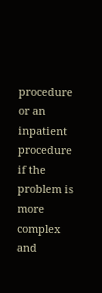procedure or an inpatient procedure if the problem is more complex and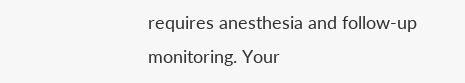requires anesthesia and follow-up monitoring. Your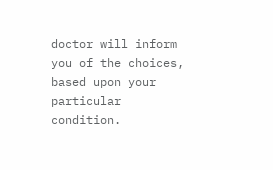doctor will inform you of the choices, based upon your particular condition.